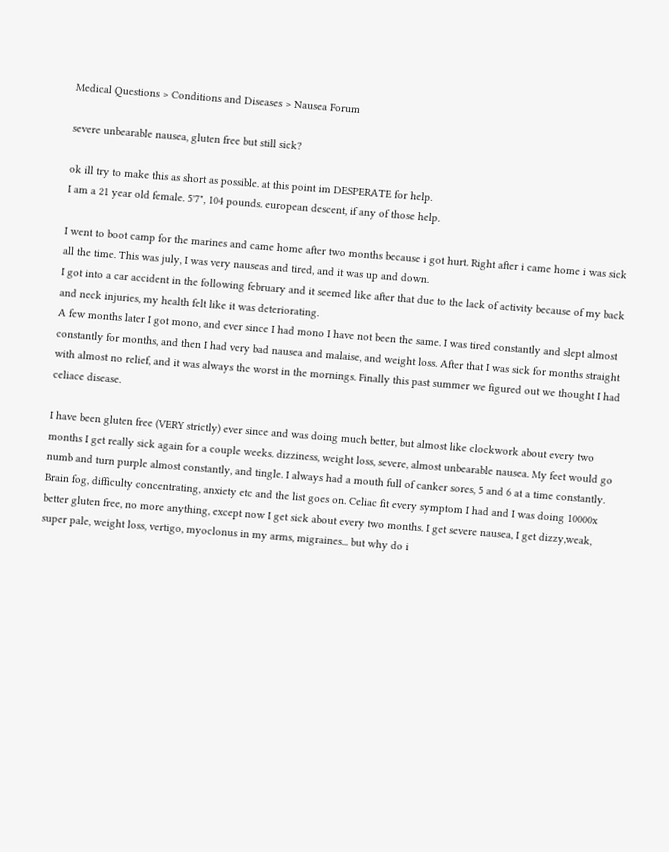Medical Questions > Conditions and Diseases > Nausea Forum

severe unbearable nausea, gluten free but still sick?

ok ill try to make this as short as possible. at this point im DESPERATE for help.
I am a 21 year old female. 5'7", 104 pounds. european descent, if any of those help.

I went to boot camp for the marines and came home after two months because i got hurt. Right after i came home i was sick all the time. This was july, I was very nauseas and tired, and it was up and down.
I got into a car accident in the following february and it seemed like after that due to the lack of activity because of my back and neck injuries, my health felt like it was deteriorating.
A few months later I got mono, and ever since I had mono I have not been the same. I was tired constantly and slept almost constantly for months, and then I had very bad nausea and malaise, and weight loss. After that I was sick for months straight with almost no relief, and it was always the worst in the mornings. Finally this past summer we figured out we thought I had celiace disease.

I have been gluten free (VERY strictly) ever since and was doing much better, but almost like clockwork about every two months I get really sick again for a couple weeks. dizziness, weight loss, severe, almost unbearable nausea. My feet would go numb and turn purple almost constantly, and tingle. I always had a mouth full of canker sores, 5 and 6 at a time constantly. Brain fog, difficulty concentrating, anxiety etc and the list goes on. Celiac fit every symptom I had and I was doing 10000x better gluten free, no more anything, except now I get sick about every two months. I get severe nausea, I get dizzy,weak, super pale, weight loss, vertigo, myoclonus in my arms, migraines... but why do i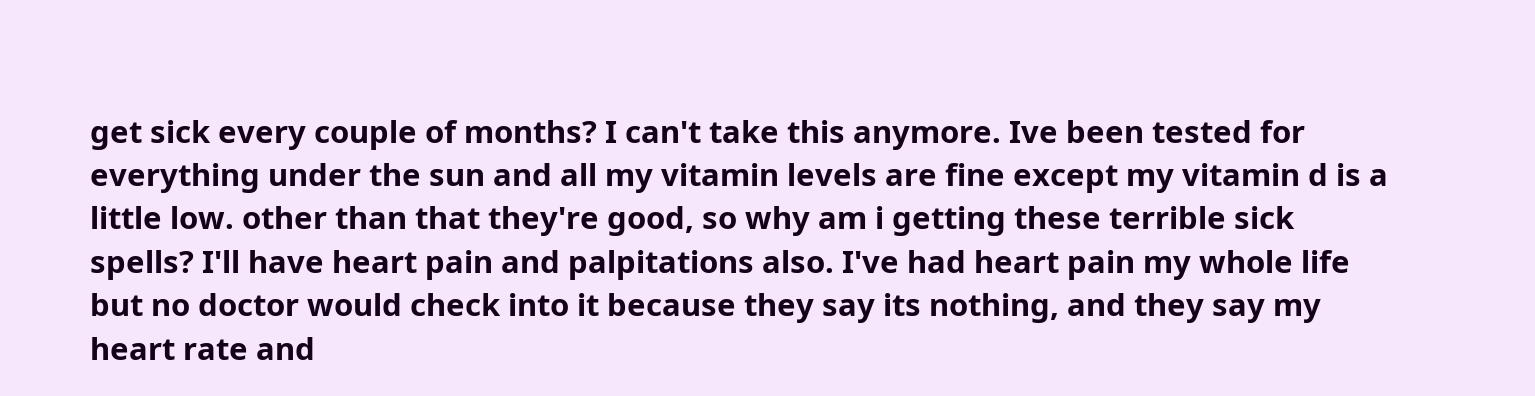get sick every couple of months? I can't take this anymore. Ive been tested for everything under the sun and all my vitamin levels are fine except my vitamin d is a little low. other than that they're good, so why am i getting these terrible sick spells? I'll have heart pain and palpitations also. I've had heart pain my whole life but no doctor would check into it because they say its nothing, and they say my heart rate and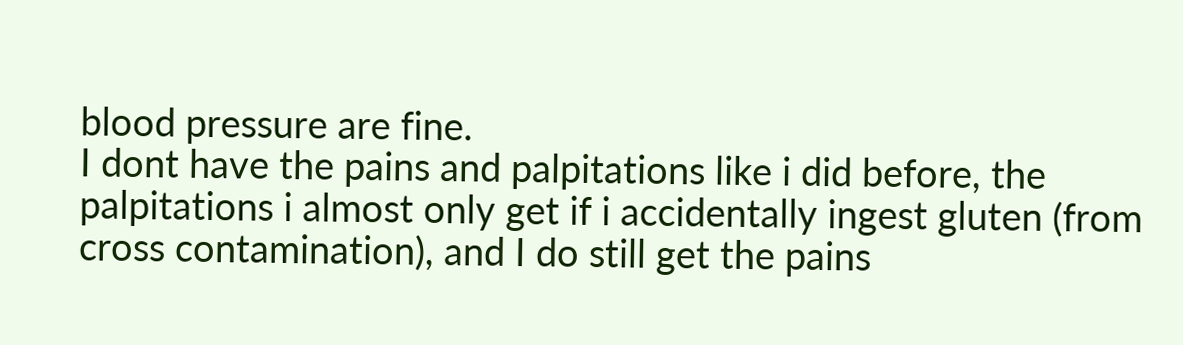blood pressure are fine.
I dont have the pains and palpitations like i did before, the palpitations i almost only get if i accidentally ingest gluten (from cross contamination), and I do still get the pains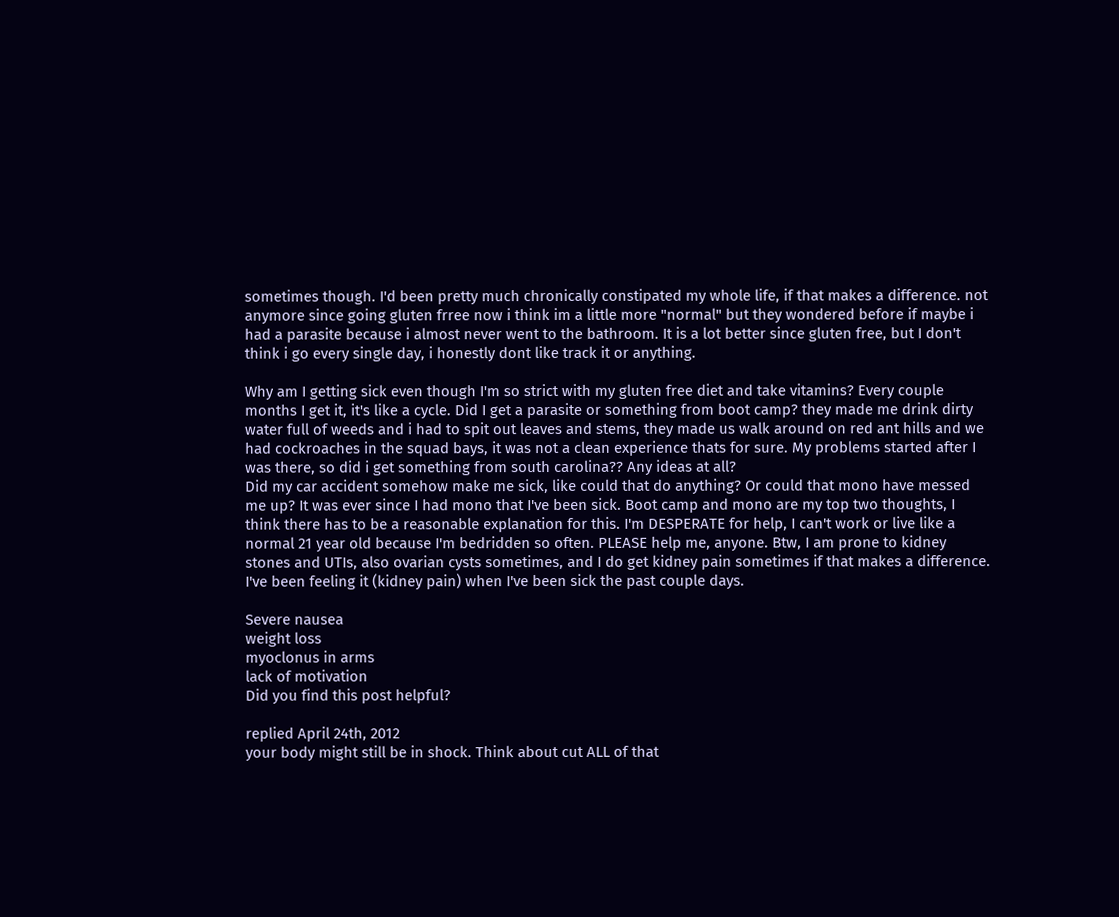sometimes though. I'd been pretty much chronically constipated my whole life, if that makes a difference. not anymore since going gluten frree now i think im a little more "normal" but they wondered before if maybe i had a parasite because i almost never went to the bathroom. It is a lot better since gluten free, but I don't think i go every single day, i honestly dont like track it or anything.

Why am I getting sick even though I'm so strict with my gluten free diet and take vitamins? Every couple months I get it, it's like a cycle. Did I get a parasite or something from boot camp? they made me drink dirty water full of weeds and i had to spit out leaves and stems, they made us walk around on red ant hills and we had cockroaches in the squad bays, it was not a clean experience thats for sure. My problems started after I was there, so did i get something from south carolina?? Any ideas at all?
Did my car accident somehow make me sick, like could that do anything? Or could that mono have messed me up? It was ever since I had mono that I've been sick. Boot camp and mono are my top two thoughts, I think there has to be a reasonable explanation for this. I'm DESPERATE for help, I can't work or live like a normal 21 year old because I'm bedridden so often. PLEASE help me, anyone. Btw, I am prone to kidney stones and UTIs, also ovarian cysts sometimes, and I do get kidney pain sometimes if that makes a difference. I've been feeling it (kidney pain) when I've been sick the past couple days.

Severe nausea
weight loss
myoclonus in arms
lack of motivation
Did you find this post helpful?

replied April 24th, 2012
your body might still be in shock. Think about cut ALL of that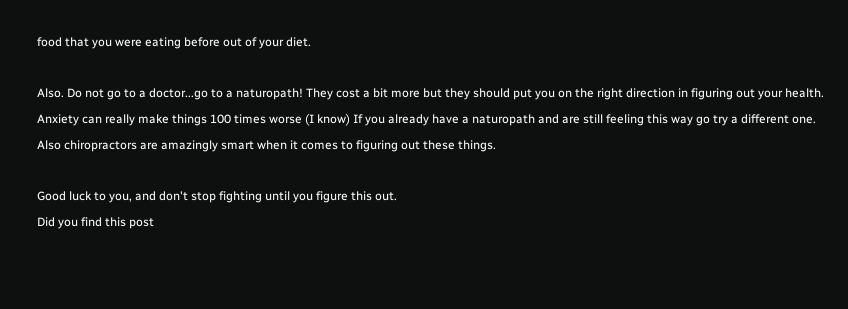food that you were eating before out of your diet.

Also. Do not go to a doctor...go to a naturopath! They cost a bit more but they should put you on the right direction in figuring out your health. Anxiety can really make things 100 times worse (I know) If you already have a naturopath and are still feeling this way go try a different one. Also chiropractors are amazingly smart when it comes to figuring out these things.

Good luck to you, and don't stop fighting until you figure this out.
Did you find this post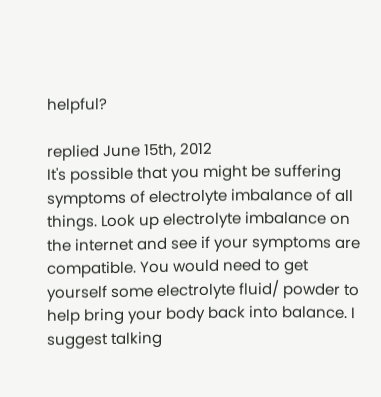helpful?

replied June 15th, 2012
It's possible that you might be suffering symptoms of electrolyte imbalance of all things. Look up electrolyte imbalance on the internet and see if your symptoms are compatible. You would need to get yourself some electrolyte fluid/ powder to help bring your body back into balance. I suggest talking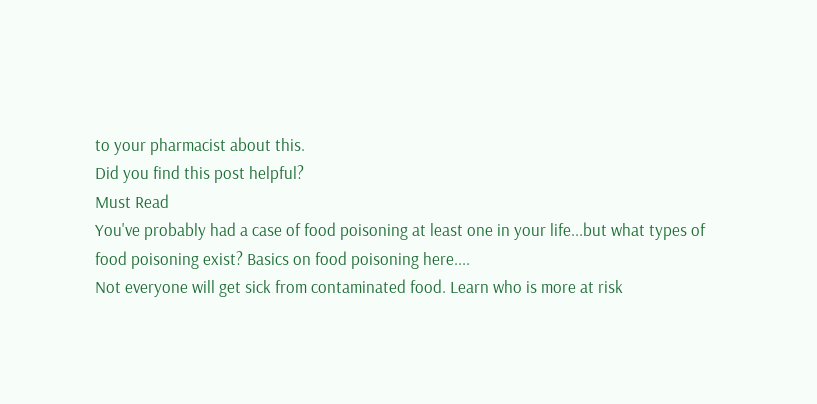to your pharmacist about this.
Did you find this post helpful?
Must Read
You've probably had a case of food poisoning at least one in your life...but what types of food poisoning exist? Basics on food poisoning here....
Not everyone will get sick from contaminated food. Learn who is more at risk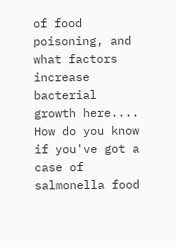of food poisoning, and what factors increase bacterial growth here....
How do you know if you've got a case of salmonella food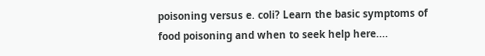poisoning versus e. coli? Learn the basic symptoms of food poisoning and when to seek help here....